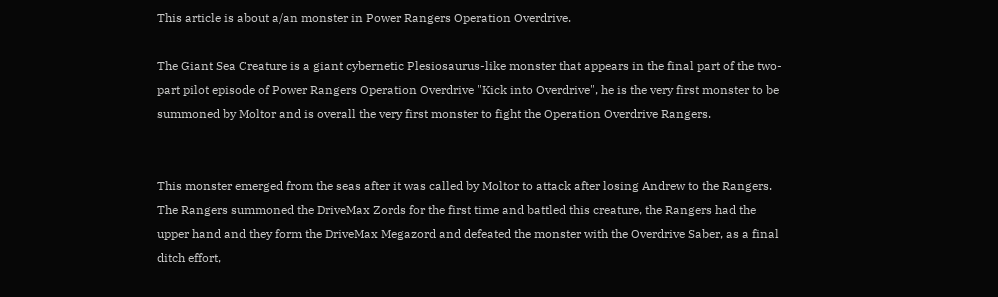This article is about a/an monster in Power Rangers Operation Overdrive.

The Giant Sea Creature is a giant cybernetic Plesiosaurus-like monster that appears in the final part of the two-part pilot episode of Power Rangers Operation Overdrive "Kick into Overdrive", he is the very first monster to be summoned by Moltor and is overall the very first monster to fight the Operation Overdrive Rangers.


This monster emerged from the seas after it was called by Moltor to attack after losing Andrew to the Rangers. The Rangers summoned the DriveMax Zords for the first time and battled this creature, the Rangers had the upper hand and they form the DriveMax Megazord and defeated the monster with the Overdrive Saber, as a final ditch effort,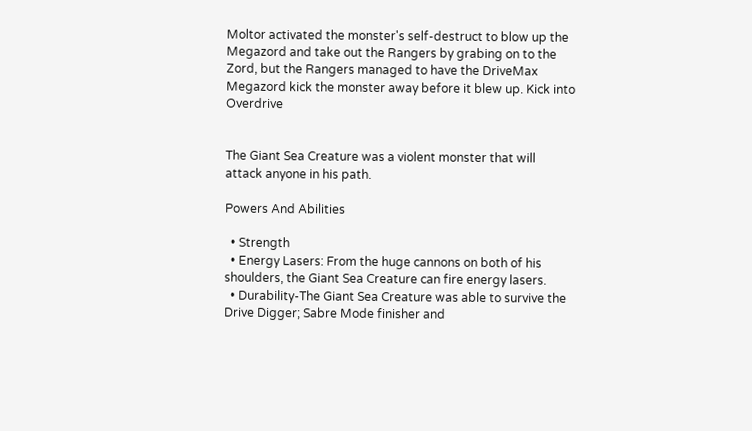Moltor activated the monster's self-destruct to blow up the Megazord and take out the Rangers by grabing on to the Zord, but the Rangers managed to have the DriveMax Megazord kick the monster away before it blew up. Kick into Overdrive


The Giant Sea Creature was a violent monster that will attack anyone in his path.

Powers And Abilities

  • Strength
  • Energy Lasers: From the huge cannons on both of his shoulders, the Giant Sea Creature can fire energy lasers.
  • Durability-The Giant Sea Creature was able to survive the Drive Digger; Sabre Mode finisher and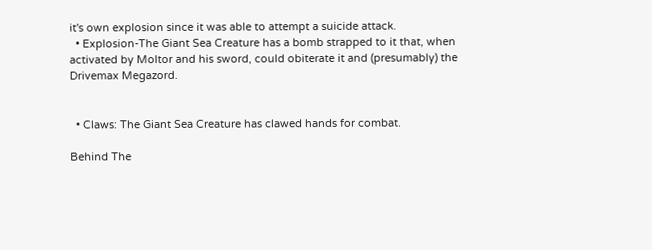it's own explosion since it was able to attempt a suicide attack.
  • Explosion-The Giant Sea Creature has a bomb strapped to it that, when activated by Moltor and his sword, could obiterate it and (presumably) the Drivemax Megazord.


  • Claws: The Giant Sea Creature has clawed hands for combat.

Behind The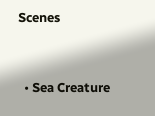Scenes


  • Sea Creature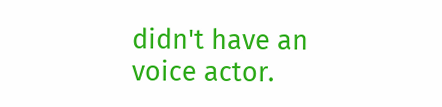didn't have an voice actor.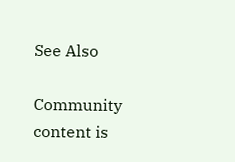See Also

Community content is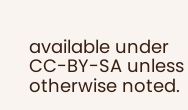available under CC-BY-SA unless otherwise noted.